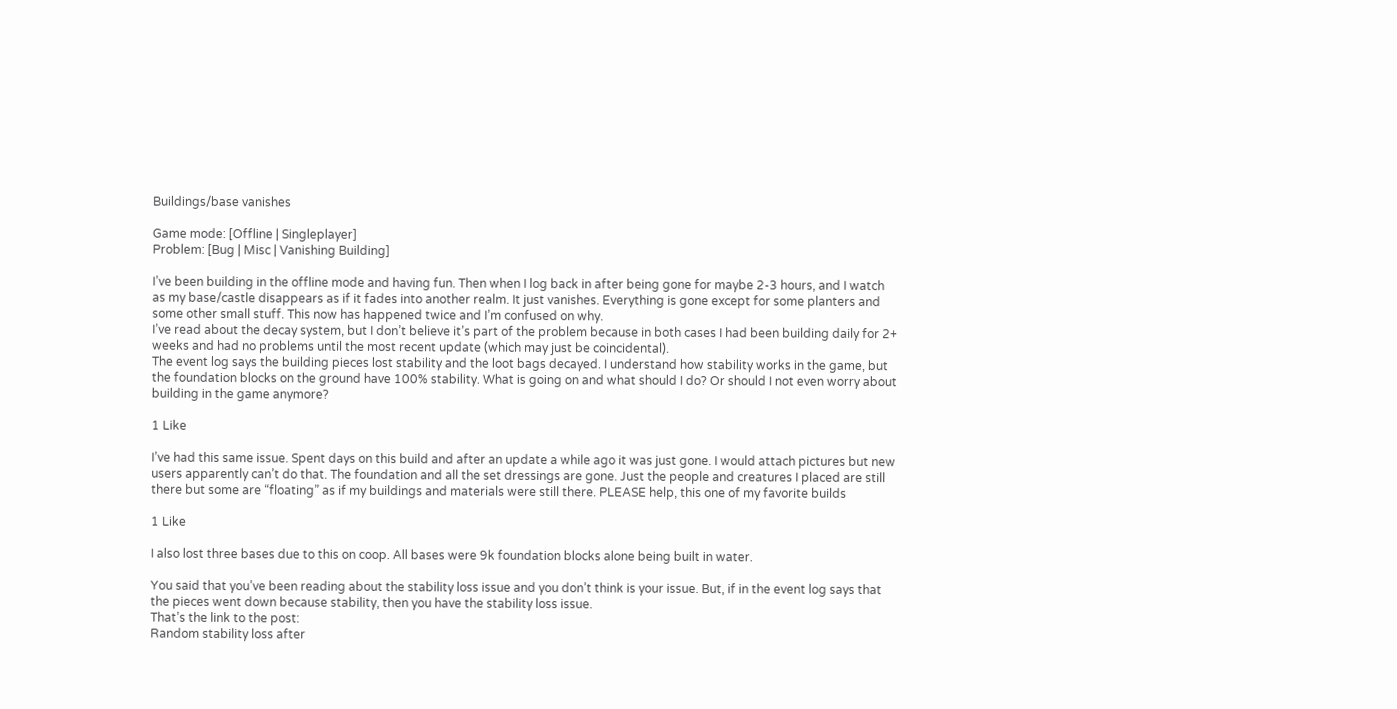Buildings/base vanishes

Game mode: [Offline | Singleplayer]
Problem: [Bug | Misc | Vanishing Building]

I’ve been building in the offline mode and having fun. Then when I log back in after being gone for maybe 2-3 hours, and I watch as my base/castle disappears as if it fades into another realm. It just vanishes. Everything is gone except for some planters and some other small stuff. This now has happened twice and I’m confused on why.
I’ve read about the decay system, but I don’t believe it’s part of the problem because in both cases I had been building daily for 2+ weeks and had no problems until the most recent update (which may just be coincidental).
The event log says the building pieces lost stability and the loot bags decayed. I understand how stability works in the game, but the foundation blocks on the ground have 100% stability. What is going on and what should I do? Or should I not even worry about building in the game anymore?

1 Like

I’ve had this same issue. Spent days on this build and after an update a while ago it was just gone. I would attach pictures but new users apparently can’t do that. The foundation and all the set dressings are gone. Just the people and creatures I placed are still there but some are “floating” as if my buildings and materials were still there. PLEASE help, this one of my favorite builds

1 Like

I also lost three bases due to this on coop. All bases were 9k foundation blocks alone being built in water.

You said that you’ve been reading about the stability loss issue and you don’t think is your issue. But, if in the event log says that the pieces went down because stability, then you have the stability loss issue.
That’s the link to the post:
Random stability loss after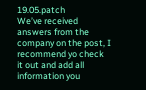19.05.patch
We’ve received answers from the company on the post, I recommend yo check it out and add all information you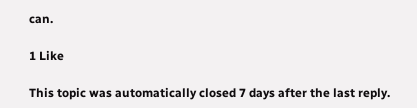can.

1 Like

This topic was automatically closed 7 days after the last reply.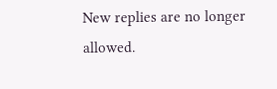New replies are no longer allowed.